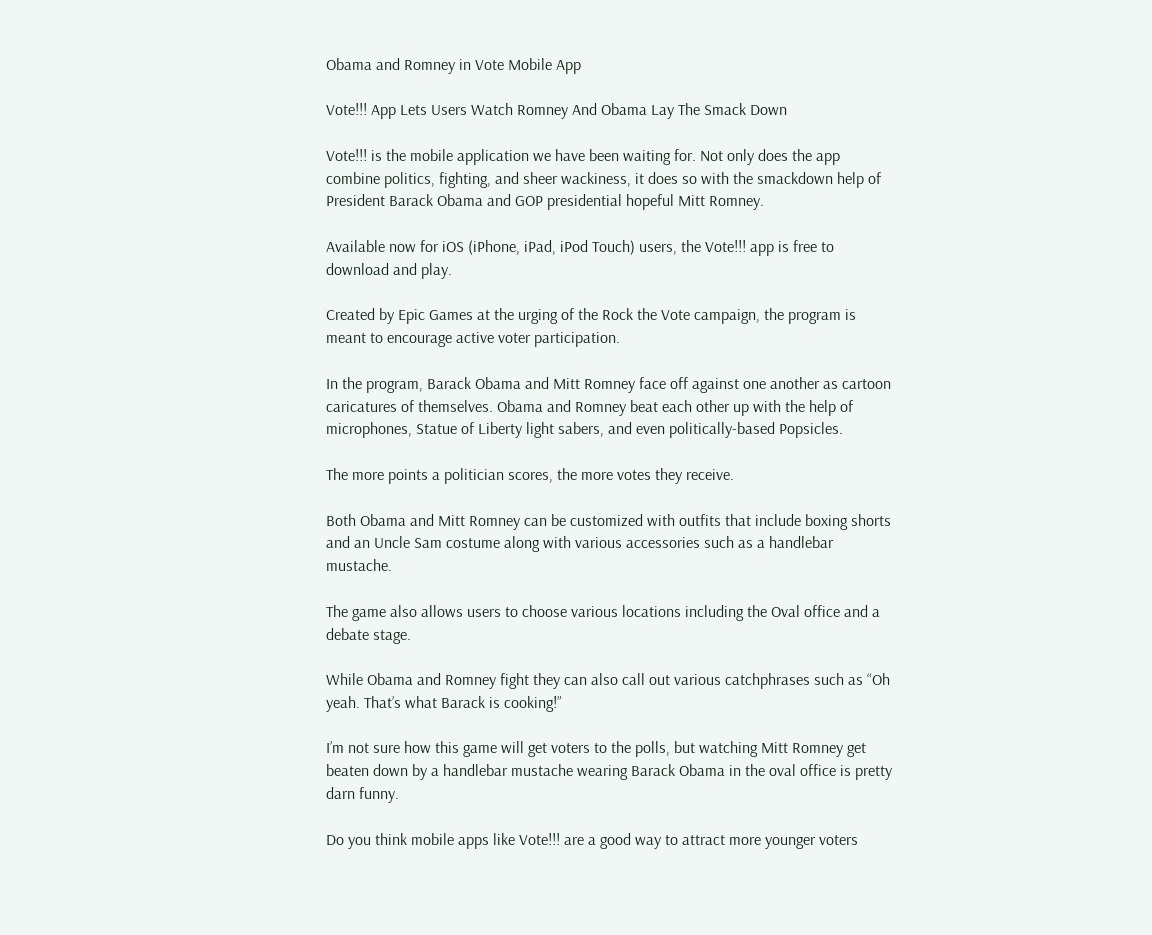Obama and Romney in Vote Mobile App

Vote!!! App Lets Users Watch Romney And Obama Lay The Smack Down

Vote!!! is the mobile application we have been waiting for. Not only does the app combine politics, fighting, and sheer wackiness, it does so with the smackdown help of President Barack Obama and GOP presidential hopeful Mitt Romney.

Available now for iOS (iPhone, iPad, iPod Touch) users, the Vote!!! app is free to download and play.

Created by Epic Games at the urging of the Rock the Vote campaign, the program is meant to encourage active voter participation.

In the program, Barack Obama and Mitt Romney face off against one another as cartoon caricatures of themselves. Obama and Romney beat each other up with the help of microphones, Statue of Liberty light sabers, and even politically-based Popsicles.

The more points a politician scores, the more votes they receive.

Both Obama and Mitt Romney can be customized with outfits that include boxing shorts and an Uncle Sam costume along with various accessories such as a handlebar mustache.

The game also allows users to choose various locations including the Oval office and a debate stage.

While Obama and Romney fight they can also call out various catchphrases such as “Oh yeah. That’s what Barack is cooking!”

I’m not sure how this game will get voters to the polls, but watching Mitt Romney get beaten down by a handlebar mustache wearing Barack Obama in the oval office is pretty darn funny.

Do you think mobile apps like Vote!!! are a good way to attract more younger voters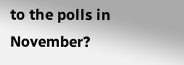to the polls in November?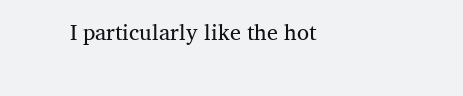I particularly like the hot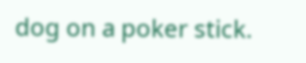dog on a poker stick.